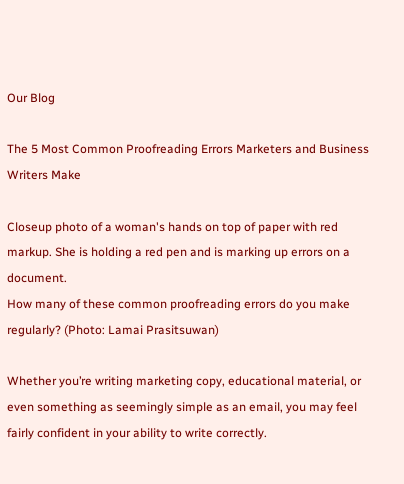Our Blog

The 5 Most Common Proofreading Errors Marketers and Business Writers Make

Closeup photo of a woman's hands on top of paper with red markup. She is holding a red pen and is marking up errors on a document.
How many of these common proofreading errors do you make regularly? (Photo: Lamai Prasitsuwan)

Whether you’re writing marketing copy, educational material, or even something as seemingly simple as an email, you may feel fairly confident in your ability to write correctly.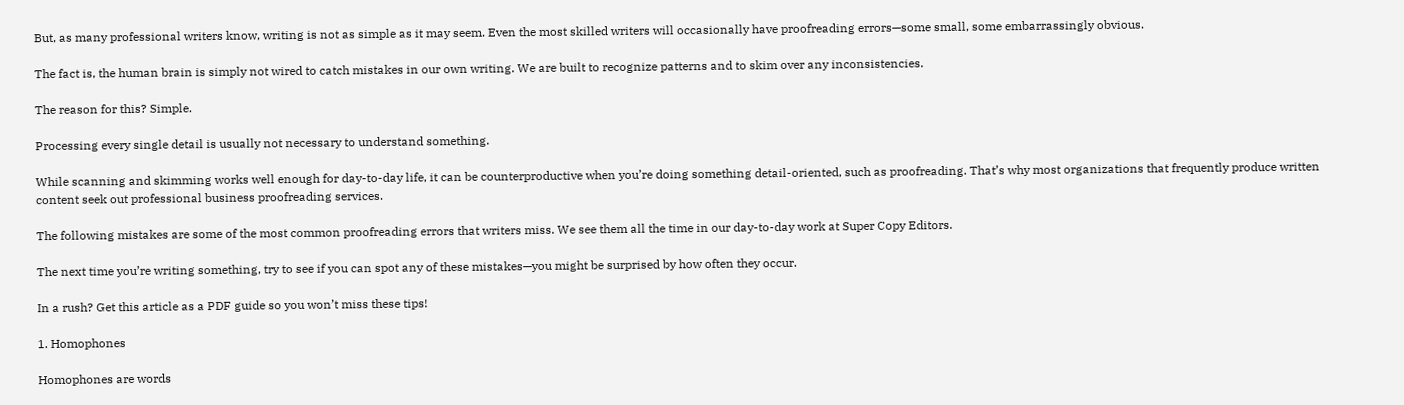But, as many professional writers know, writing is not as simple as it may seem. Even the most skilled writers will occasionally have proofreading errors—some small, some embarrassingly obvious.

The fact is, the human brain is simply not wired to catch mistakes in our own writing. We are built to recognize patterns and to skim over any inconsistencies.

The reason for this? Simple.

Processing every single detail is usually not necessary to understand something.

While scanning and skimming works well enough for day-to-day life, it can be counterproductive when you’re doing something detail-oriented, such as proofreading. That’s why most organizations that frequently produce written content seek out professional business proofreading services.

The following mistakes are some of the most common proofreading errors that writers miss. We see them all the time in our day-to-day work at Super Copy Editors.

The next time you’re writing something, try to see if you can spot any of these mistakes—you might be surprised by how often they occur.

In a rush? Get this article as a PDF guide so you won’t miss these tips!

1. Homophones

Homophones are words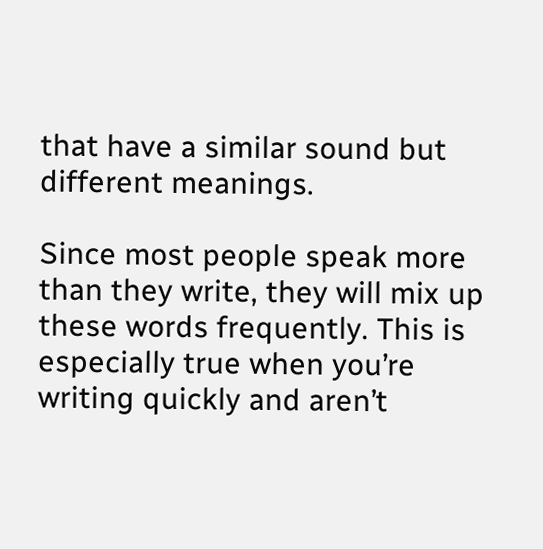that have a similar sound but different meanings.

Since most people speak more than they write, they will mix up these words frequently. This is especially true when you’re writing quickly and aren’t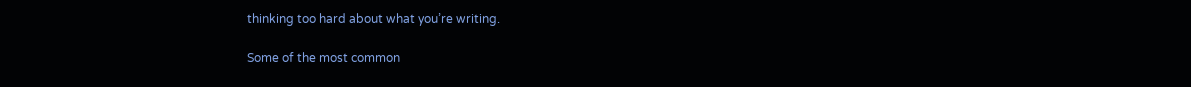thinking too hard about what you’re writing.

Some of the most common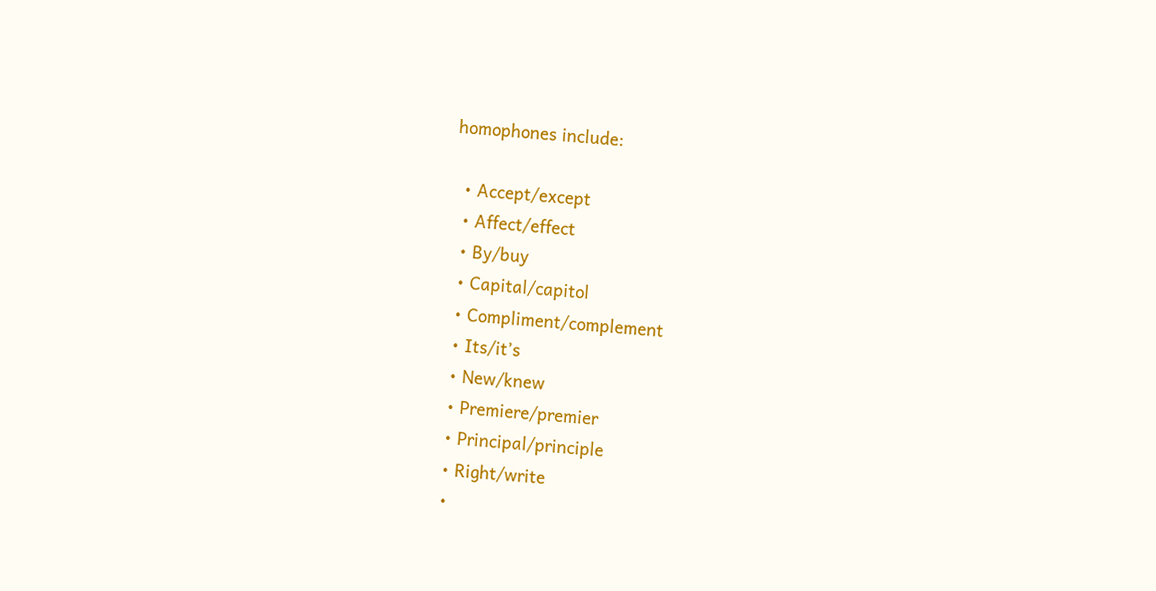homophones include:

  • Accept/except
  • Affect/effect
  • By/buy
  • Capital/capitol
  • Compliment/complement
  • Its/it’s
  • New/knew
  • Premiere/premier
  • Principal/principle
  • Right/write
  •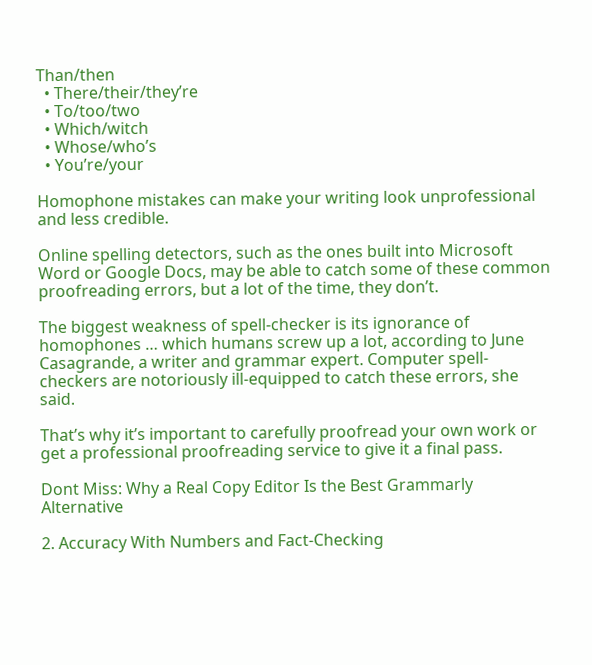Than/then
  • There/their/they’re
  • To/too/two
  • Which/witch
  • Whose/who’s
  • You’re/your

Homophone mistakes can make your writing look unprofessional and less credible.

Online spelling detectors, such as the ones built into Microsoft Word or Google Docs, may be able to catch some of these common proofreading errors, but a lot of the time, they don’t.

The biggest weakness of spell-checker is its ignorance of homophones … which humans screw up a lot, according to June Casagrande, a writer and grammar expert. Computer spell-checkers are notoriously ill-equipped to catch these errors, she said.

That’s why it’s important to carefully proofread your own work or get a professional proofreading service to give it a final pass.

Dont Miss: Why a Real Copy Editor Is the Best Grammarly Alternative

2. Accuracy With Numbers and Fact-Checking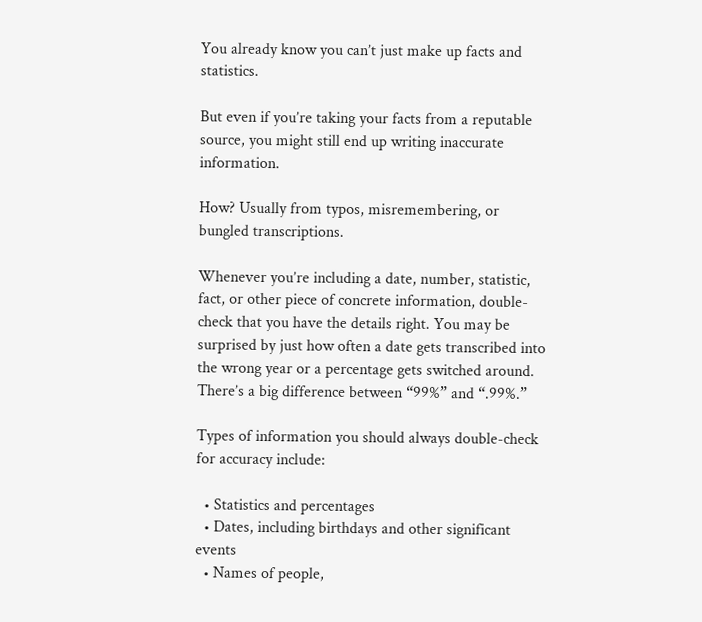You already know you can’t just make up facts and statistics.

But even if you’re taking your facts from a reputable source, you might still end up writing inaccurate information.

How? Usually from typos, misremembering, or bungled transcriptions.

Whenever you’re including a date, number, statistic, fact, or other piece of concrete information, double-check that you have the details right. You may be surprised by just how often a date gets transcribed into the wrong year or a percentage gets switched around. There’s a big difference between “99%” and “.99%.”

Types of information you should always double-check for accuracy include:

  • Statistics and percentages
  • Dates, including birthdays and other significant events
  • Names of people,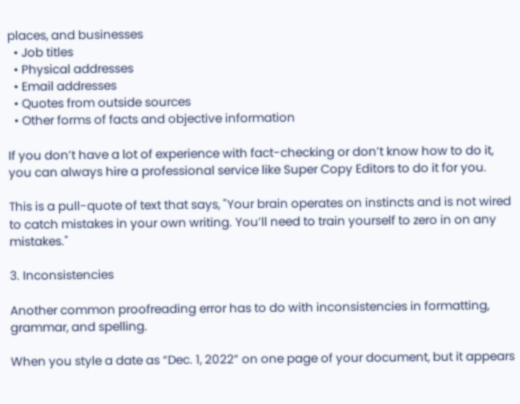places, and businesses
  • Job titles
  • Physical addresses
  • Email addresses
  • Quotes from outside sources
  • Other forms of facts and objective information

If you don’t have a lot of experience with fact-checking or don’t know how to do it, you can always hire a professional service like Super Copy Editors to do it for you.

This is a pull-quote of text that says, "Your brain operates on instincts and is not wired to catch mistakes in your own writing. You’ll need to train yourself to zero in on any mistakes."

3. Inconsistencies

Another common proofreading error has to do with inconsistencies in formatting, grammar, and spelling.

When you style a date as “Dec. 1, 2022” on one page of your document, but it appears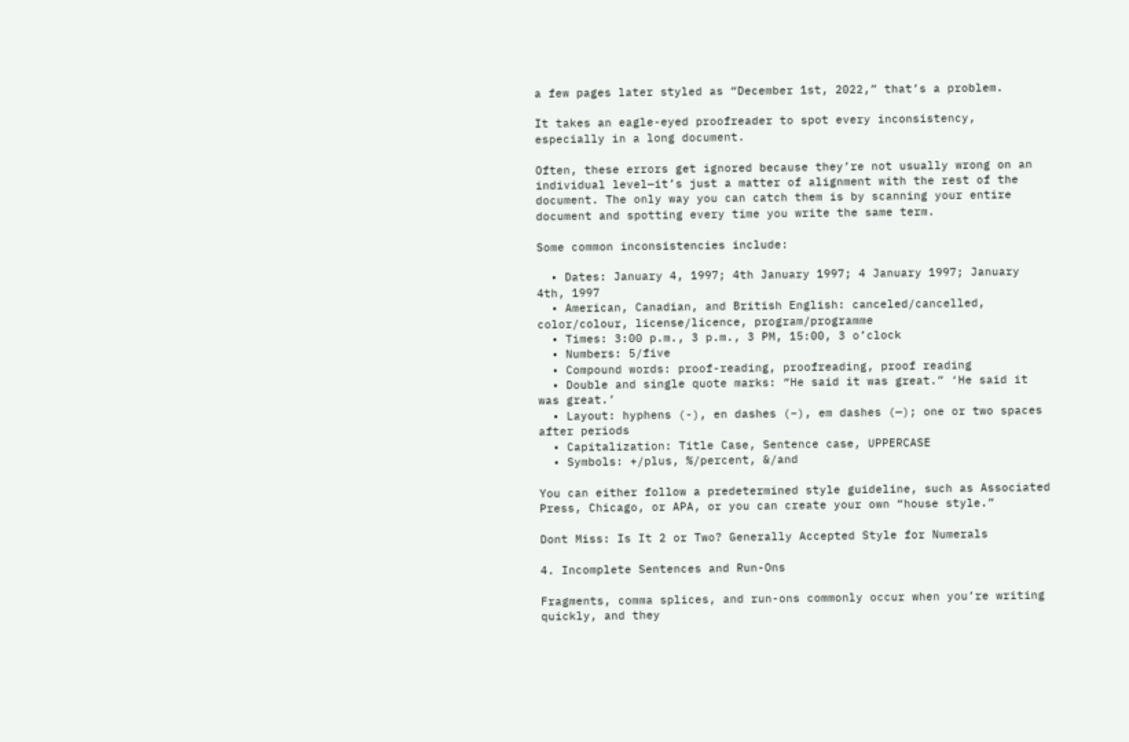a few pages later styled as “December 1st, 2022,” that’s a problem.

It takes an eagle-eyed proofreader to spot every inconsistency, especially in a long document.

Often, these errors get ignored because they’re not usually wrong on an individual level—it’s just a matter of alignment with the rest of the document. The only way you can catch them is by scanning your entire document and spotting every time you write the same term.

Some common inconsistencies include:

  • Dates: January 4, 1997; 4th January 1997; 4 January 1997; January 4th, 1997
  • American, Canadian, and British English: canceled/cancelled, color/colour, license/licence, program/programme
  • Times: 3:00 p.m., 3 p.m., 3 PM, 15:00, 3 o’clock
  • Numbers: 5/five
  • Compound words: proof-reading, proofreading, proof reading
  • Double and single quote marks: “He said it was great.” ‘He said it was great.’
  • Layout: hyphens (-), en dashes (–), em dashes (—); one or two spaces after periods
  • Capitalization: Title Case, Sentence case, UPPERCASE
  • Symbols: +/plus, %/percent, &/and

You can either follow a predetermined style guideline, such as Associated Press, Chicago, or APA, or you can create your own “house style.”

Dont Miss: Is It 2 or Two? Generally Accepted Style for Numerals

4. Incomplete Sentences and Run-Ons

Fragments, comma splices, and run-ons commonly occur when you’re writing quickly, and they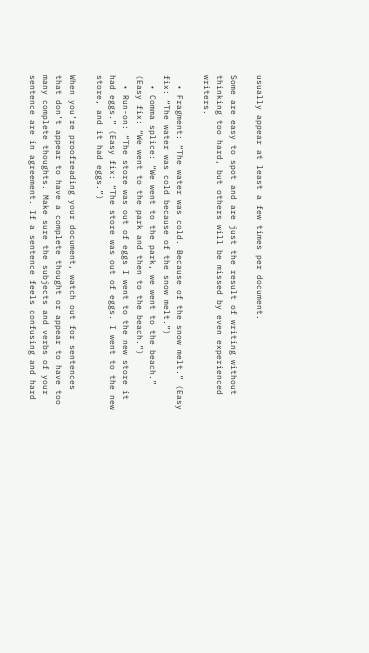usually appear at least a few times per document.

Some are easy to spot and are just the result of writing without thinking too hard, but others will be missed by even experienced writers.

  • Fragment: “The water was cold. Because of the snow melt.” (Easy fix: “The water was cold because of the snow melt.”)
  • Comma splice: “We went to the park, we went to the beach.” (Easy fix: “We went to the park and then to the beach.”)
  • Run-on: “The store was out of eggs I went to the new store it had eggs.” (Easy fix: “The store was out of eggs. I went to the new store, and it had eggs.”)

When you’re proofreading your document, watch out for sentences that don’t appear to have a complete thought or appear to have too many complete thoughts. Make sure the subjects and verbs of your sentence are in agreement. If a sentence feels confusing and hard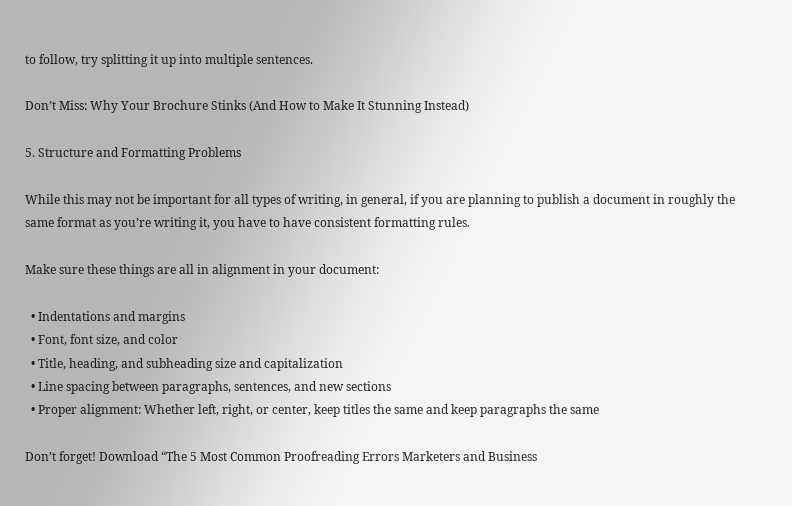to follow, try splitting it up into multiple sentences.

Don’t Miss: Why Your Brochure Stinks (And How to Make It Stunning Instead)

5. Structure and Formatting Problems

While this may not be important for all types of writing, in general, if you are planning to publish a document in roughly the same format as you’re writing it, you have to have consistent formatting rules.

Make sure these things are all in alignment in your document:

  • Indentations and margins
  • Font, font size, and color
  • Title, heading, and subheading size and capitalization
  • Line spacing between paragraphs, sentences, and new sections
  • Proper alignment: Whether left, right, or center, keep titles the same and keep paragraphs the same

Don’t forget! Download “The 5 Most Common Proofreading Errors Marketers and Business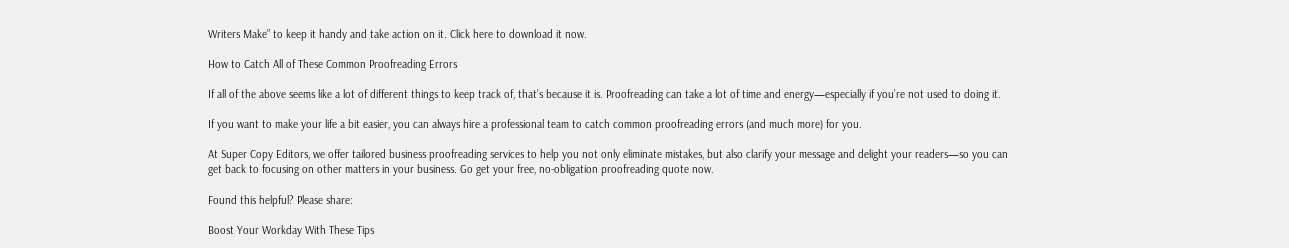Writers Make” to keep it handy and take action on it. Click here to download it now.

How to Catch All of These Common Proofreading Errors

If all of the above seems like a lot of different things to keep track of, that’s because it is. Proofreading can take a lot of time and energy—especially if you’re not used to doing it.

If you want to make your life a bit easier, you can always hire a professional team to catch common proofreading errors (and much more) for you.

At Super Copy Editors, we offer tailored business proofreading services to help you not only eliminate mistakes, but also clarify your message and delight your readers—so you can get back to focusing on other matters in your business. Go get your free, no-obligation proofreading quote now.

Found this helpful? Please share:

Boost Your Workday With These Tips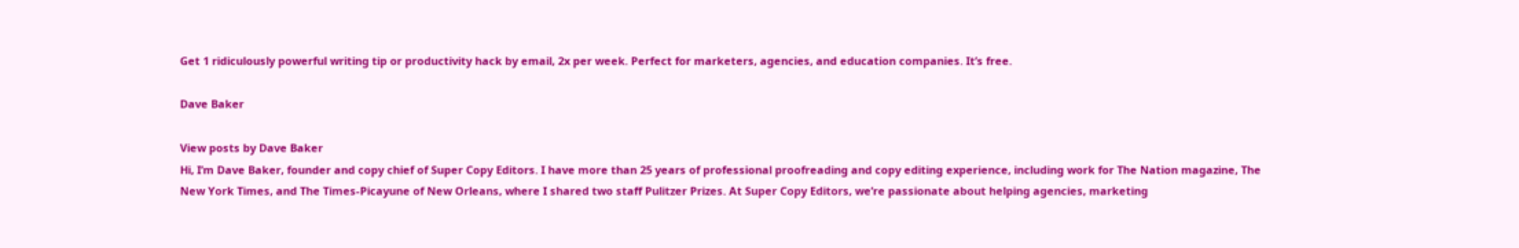Get 1 ridiculously powerful writing tip or productivity hack by email, 2x per week. Perfect for marketers, agencies, and education companies. It’s free.

Dave Baker

View posts by Dave Baker
Hi, I’m Dave Baker, founder and copy chief of Super Copy Editors. I have more than 25 years of professional proofreading and copy editing experience, including work for The Nation magazine, The New York Times, and The Times-Picayune of New Orleans, where I shared two staff Pulitzer Prizes. At Super Copy Editors, we’re passionate about helping agencies, marketing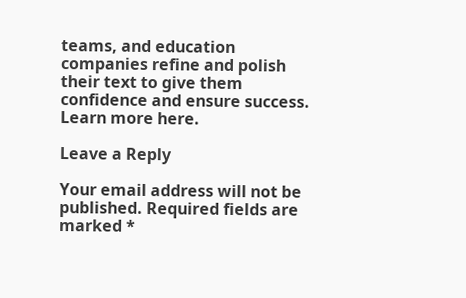teams, and education companies refine and polish their text to give them confidence and ensure success. Learn more here.

Leave a Reply

Your email address will not be published. Required fields are marked *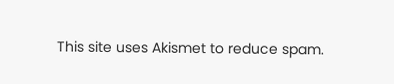This site uses Akismet to reduce spam.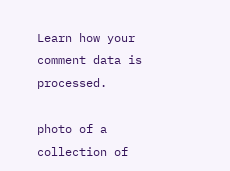Learn how your comment data is processed.

photo of a collection of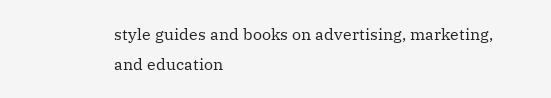style guides and books on advertising, marketing, and education